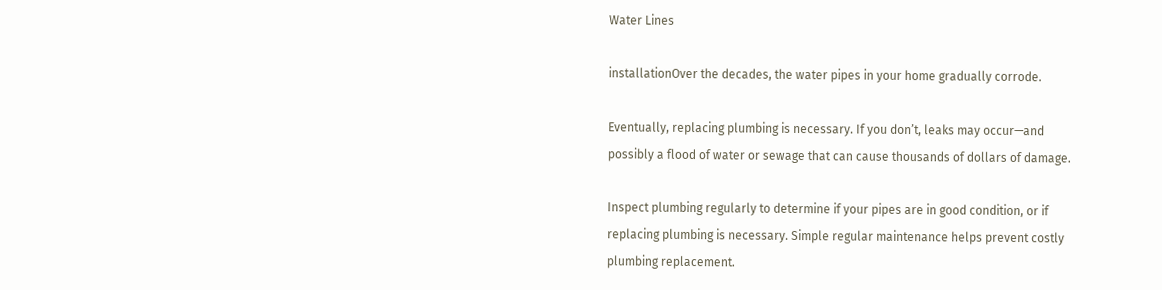Water Lines

installationOver the decades, the water pipes in your home gradually corrode.

Eventually, replacing plumbing is necessary. If you don’t, leaks may occur—and possibly a flood of water or sewage that can cause thousands of dollars of damage.

Inspect plumbing regularly to determine if your pipes are in good condition, or if replacing plumbing is necessary. Simple regular maintenance helps prevent costly plumbing replacement.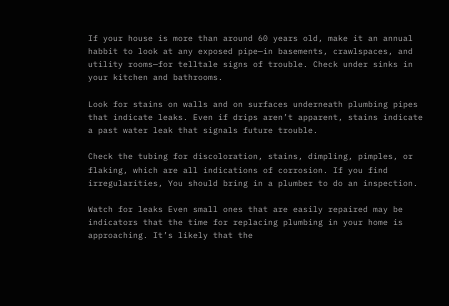If your house is more than around 60 years old, make it an annual habbit to look at any exposed pipe—in basements, crawlspaces, and utility rooms—for telltale signs of trouble. Check under sinks in your kitchen and bathrooms.

Look for stains on walls and on surfaces underneath plumbing pipes that indicate leaks. Even if drips aren’t apparent, stains indicate a past water leak that signals future trouble.

Check the tubing for discoloration, stains, dimpling, pimples, or flaking, which are all indications of corrosion. If you find irregularities, You should bring in a plumber to do an inspection.

Watch for leaks Even small ones that are easily repaired may be indicators that the time for replacing plumbing in your home is approaching. It’s likely that the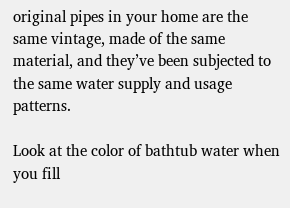original pipes in your home are the same vintage, made of the same material, and they’ve been subjected to the same water supply and usage patterns.

Look at the color of bathtub water when you fill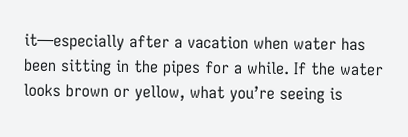it—especially after a vacation when water has been sitting in the pipes for a while. If the water looks brown or yellow, what you’re seeing is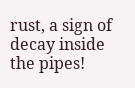rust, a sign of decay inside the pipes!